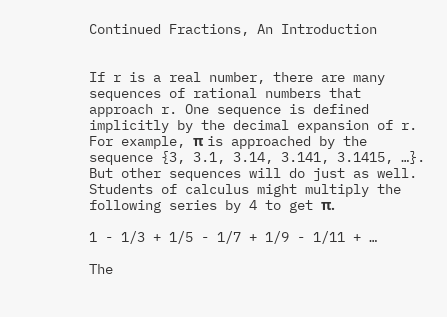Continued Fractions, An Introduction


If r is a real number, there are many sequences of rational numbers that approach r. One sequence is defined implicitly by the decimal expansion of r. For example, π is approached by the sequence {3, 3.1, 3.14, 3.141, 3.1415, …}. But other sequences will do just as well. Students of calculus might multiply the following series by 4 to get π.

1 - 1/3 + 1/5 - 1/7 + 1/9 - 1/11 + …

The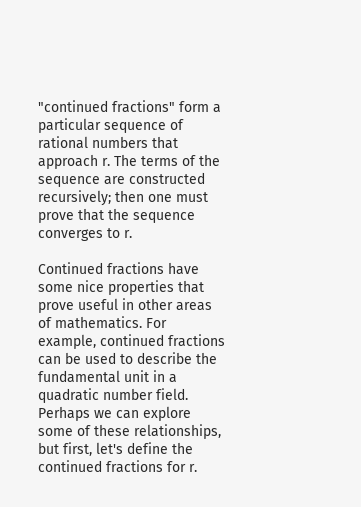"continued fractions" form a particular sequence of rational numbers that approach r. The terms of the sequence are constructed recursively; then one must prove that the sequence converges to r.

Continued fractions have some nice properties that prove useful in other areas of mathematics. For example, continued fractions can be used to describe the fundamental unit in a quadratic number field. Perhaps we can explore some of these relationships, but first, let's define the continued fractions for r.